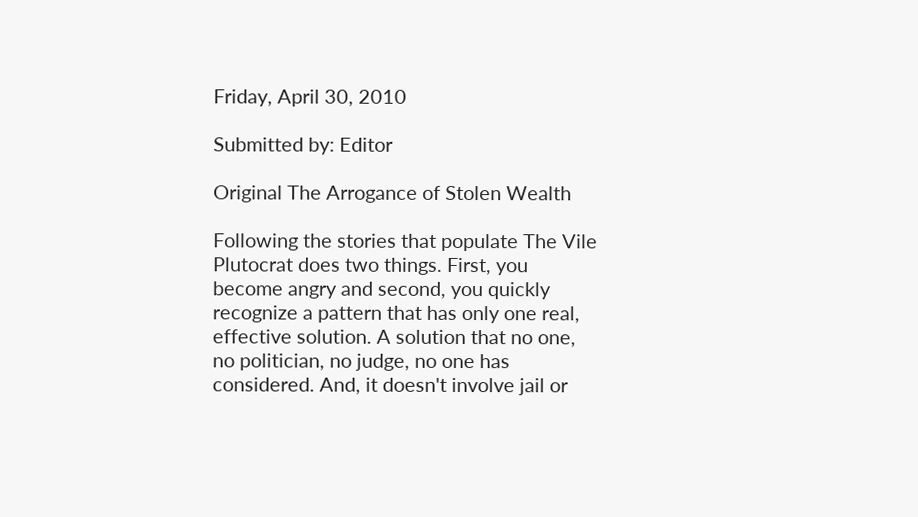Friday, April 30, 2010

Submitted by: Editor

Original The Arrogance of Stolen Wealth

Following the stories that populate The Vile Plutocrat does two things. First, you become angry and second, you quickly recognize a pattern that has only one real, effective solution. A solution that no one, no politician, no judge, no one has considered. And, it doesn't involve jail or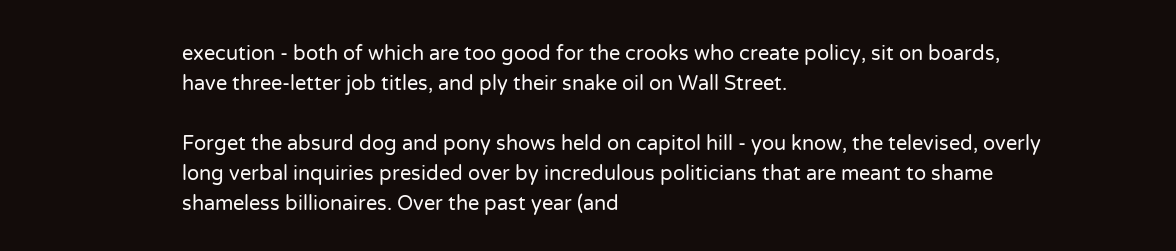execution - both of which are too good for the crooks who create policy, sit on boards, have three-letter job titles, and ply their snake oil on Wall Street.

Forget the absurd dog and pony shows held on capitol hill - you know, the televised, overly long verbal inquiries presided over by incredulous politicians that are meant to shame shameless billionaires. Over the past year (and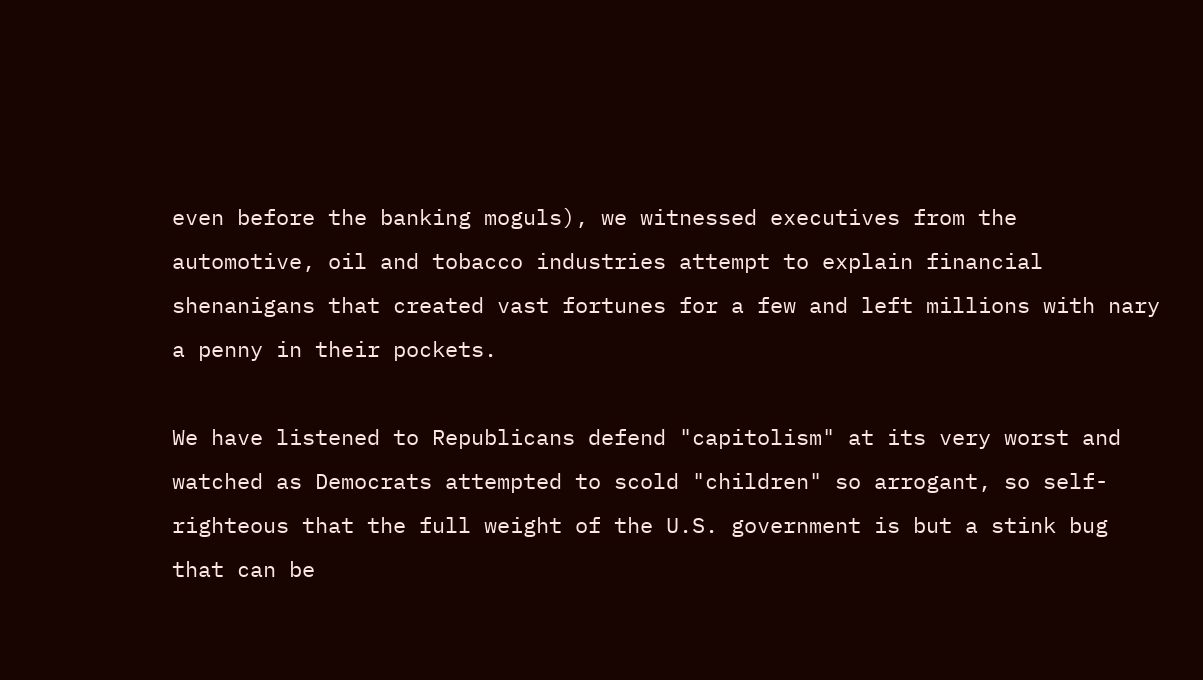even before the banking moguls), we witnessed executives from the automotive, oil and tobacco industries attempt to explain financial shenanigans that created vast fortunes for a few and left millions with nary a penny in their pockets.

We have listened to Republicans defend "capitolism" at its very worst and watched as Democrats attempted to scold "children" so arrogant, so self-righteous that the full weight of the U.S. government is but a stink bug that can be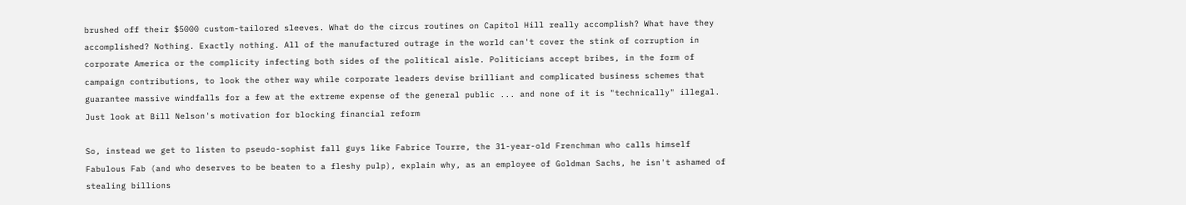brushed off their $5000 custom-tailored sleeves. What do the circus routines on Capitol Hill really accomplish? What have they accomplished? Nothing. Exactly nothing. All of the manufactured outrage in the world can't cover the stink of corruption in corporate America or the complicity infecting both sides of the political aisle. Politicians accept bribes, in the form of campaign contributions, to look the other way while corporate leaders devise brilliant and complicated business schemes that guarantee massive windfalls for a few at the extreme expense of the general public ... and none of it is "technically" illegal. Just look at Bill Nelson's motivation for blocking financial reform

So, instead we get to listen to pseudo-sophist fall guys like Fabrice Tourre, the 31-year-old Frenchman who calls himself Fabulous Fab (and who deserves to be beaten to a fleshy pulp), explain why, as an employee of Goldman Sachs, he isn't ashamed of stealing billions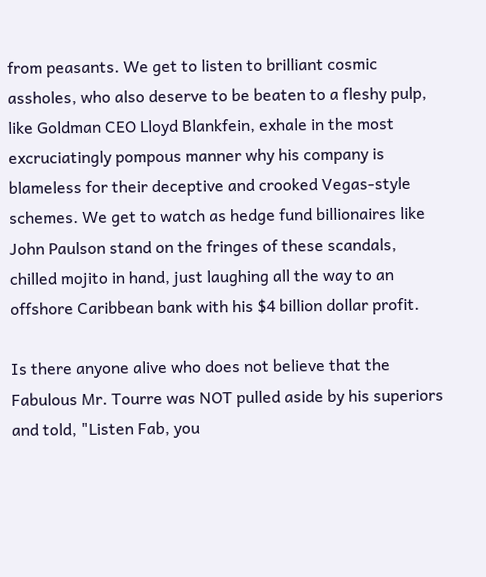from peasants. We get to listen to brilliant cosmic assholes, who also deserve to be beaten to a fleshy pulp, like Goldman CEO Lloyd Blankfein, exhale in the most excruciatingly pompous manner why his company is blameless for their deceptive and crooked Vegas-style schemes. We get to watch as hedge fund billionaires like John Paulson stand on the fringes of these scandals, chilled mojito in hand, just laughing all the way to an offshore Caribbean bank with his $4 billion dollar profit.

Is there anyone alive who does not believe that the Fabulous Mr. Tourre was NOT pulled aside by his superiors and told, "Listen Fab, you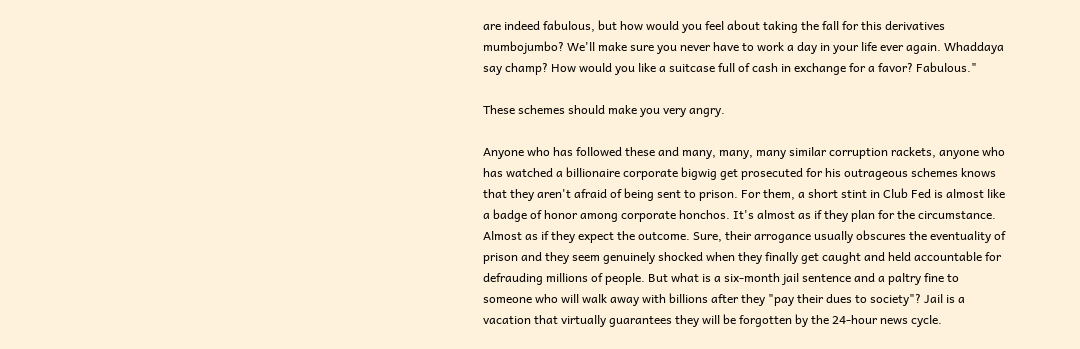are indeed fabulous, but how would you feel about taking the fall for this derivatives mumbojumbo? We'll make sure you never have to work a day in your life ever again. Whaddaya say champ? How would you like a suitcase full of cash in exchange for a favor? Fabulous."

These schemes should make you very angry.

Anyone who has followed these and many, many, many similar corruption rackets, anyone who has watched a billionaire corporate bigwig get prosecuted for his outrageous schemes knows that they aren't afraid of being sent to prison. For them, a short stint in Club Fed is almost like a badge of honor among corporate honchos. It's almost as if they plan for the circumstance. Almost as if they expect the outcome. Sure, their arrogance usually obscures the eventuality of prison and they seem genuinely shocked when they finally get caught and held accountable for defrauding millions of people. But what is a six-month jail sentence and a paltry fine to someone who will walk away with billions after they "pay their dues to society"? Jail is a vacation that virtually guarantees they will be forgotten by the 24-hour news cycle.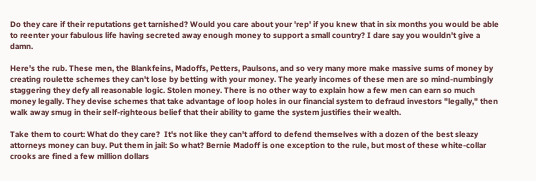Do they care if their reputations get tarnished? Would you care about your 'rep' if you knew that in six months you would be able to reenter your fabulous life having secreted away enough money to support a small country? I dare say you wouldn't give a damn.

Here's the rub. These men, the Blankfeins, Madoffs, Petters, Paulsons, and so very many more make massive sums of money by creating roulette schemes they can't lose by betting with your money. The yearly incomes of these men are so mind-numbingly staggering they defy all reasonable logic. Stolen money. There is no other way to explain how a few men can earn so much money legally. They devise schemes that take advantage of loop holes in our financial system to defraud investors "legally," then walk away smug in their self-righteous belief that their ability to game the system justifies their wealth.

Take them to court: What do they care?  It's not like they can't afford to defend themselves with a dozen of the best sleazy attorneys money can buy. Put them in jail: So what? Bernie Madoff is one exception to the rule, but most of these white-collar crooks are fined a few million dollars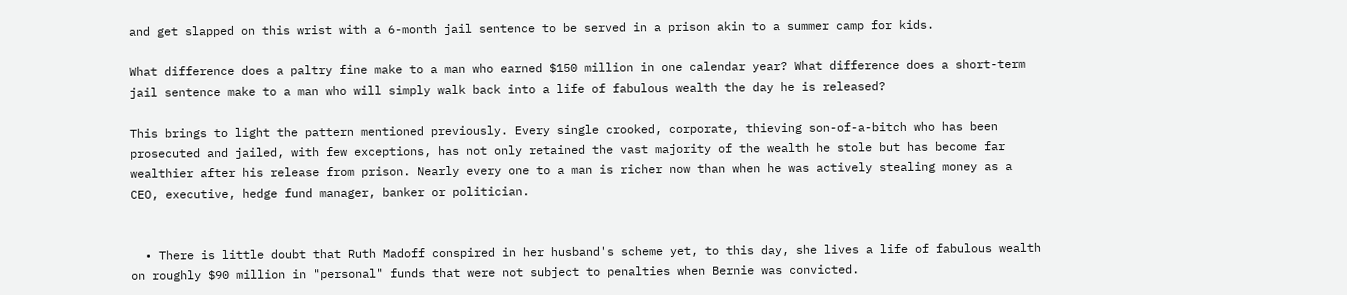and get slapped on this wrist with a 6-month jail sentence to be served in a prison akin to a summer camp for kids.

What difference does a paltry fine make to a man who earned $150 million in one calendar year? What difference does a short-term jail sentence make to a man who will simply walk back into a life of fabulous wealth the day he is released?

This brings to light the pattern mentioned previously. Every single crooked, corporate, thieving son-of-a-bitch who has been prosecuted and jailed, with few exceptions, has not only retained the vast majority of the wealth he stole but has become far wealthier after his release from prison. Nearly every one to a man is richer now than when he was actively stealing money as a CEO, executive, hedge fund manager, banker or politician.


  • There is little doubt that Ruth Madoff conspired in her husband's scheme yet, to this day, she lives a life of fabulous wealth on roughly $90 million in "personal" funds that were not subject to penalties when Bernie was convicted.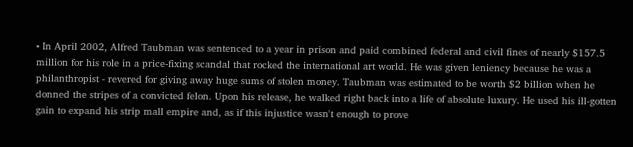• In April 2002, Alfred Taubman was sentenced to a year in prison and paid combined federal and civil fines of nearly $157.5 million for his role in a price-fixing scandal that rocked the international art world. He was given leniency because he was a philanthropist - revered for giving away huge sums of stolen money. Taubman was estimated to be worth $2 billion when he donned the stripes of a convicted felon. Upon his release, he walked right back into a life of absolute luxury. He used his ill-gotten gain to expand his strip mall empire and, as if this injustice wasn't enough to prove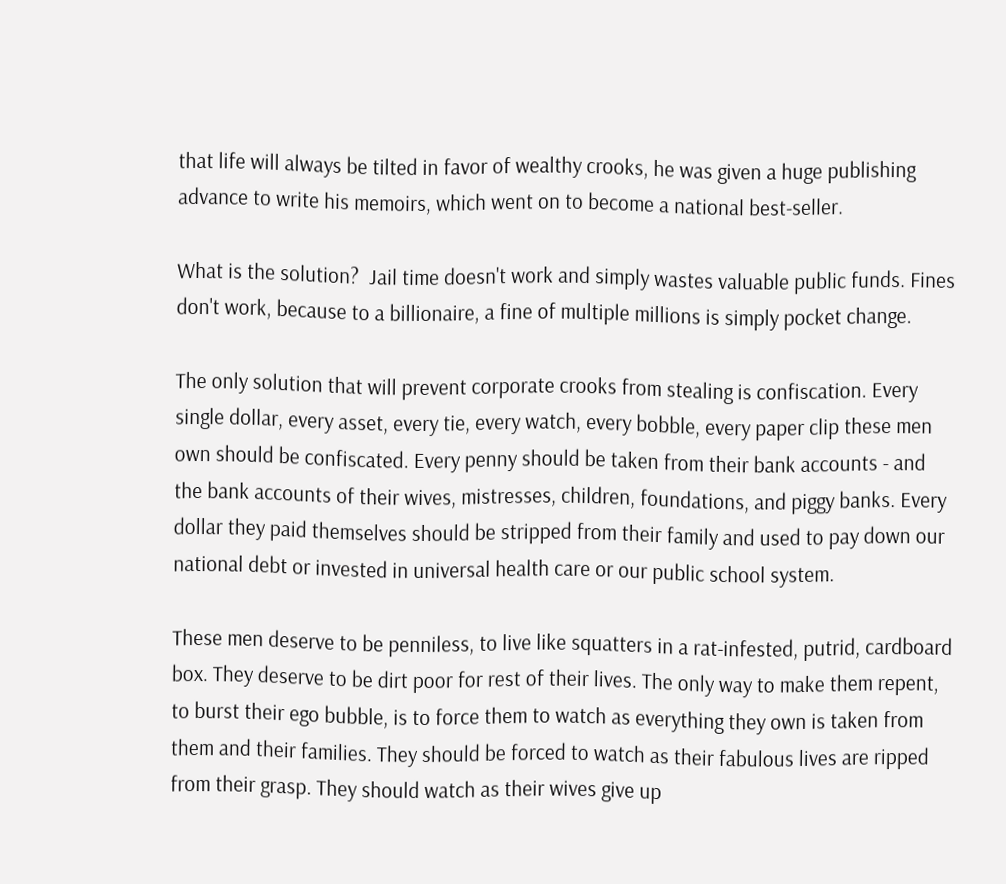that life will always be tilted in favor of wealthy crooks, he was given a huge publishing advance to write his memoirs, which went on to become a national best-seller.

What is the solution?  Jail time doesn't work and simply wastes valuable public funds. Fines don't work, because to a billionaire, a fine of multiple millions is simply pocket change.

The only solution that will prevent corporate crooks from stealing is confiscation. Every single dollar, every asset, every tie, every watch, every bobble, every paper clip these men own should be confiscated. Every penny should be taken from their bank accounts - and the bank accounts of their wives, mistresses, children, foundations, and piggy banks. Every dollar they paid themselves should be stripped from their family and used to pay down our national debt or invested in universal health care or our public school system.

These men deserve to be penniless, to live like squatters in a rat-infested, putrid, cardboard box. They deserve to be dirt poor for rest of their lives. The only way to make them repent, to burst their ego bubble, is to force them to watch as everything they own is taken from them and their families. They should be forced to watch as their fabulous lives are ripped from their grasp. They should watch as their wives give up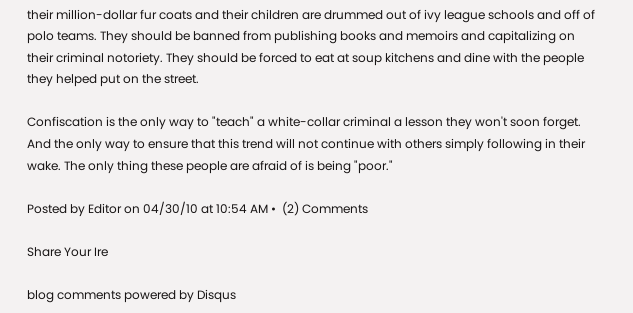their million-dollar fur coats and their children are drummed out of ivy league schools and off of polo teams. They should be banned from publishing books and memoirs and capitalizing on their criminal notoriety. They should be forced to eat at soup kitchens and dine with the people they helped put on the street.

Confiscation is the only way to "teach" a white-collar criminal a lesson they won't soon forget. And the only way to ensure that this trend will not continue with others simply following in their wake. The only thing these people are afraid of is being "poor."

Posted by Editor on 04/30/10 at 10:54 AM •  (2) Comments

Share Your Ire

blog comments powered by Disqus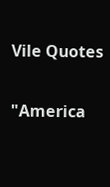Vile Quotes

"America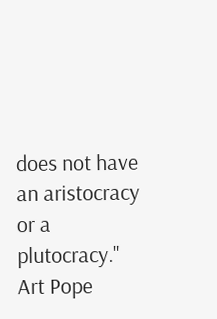does not have an aristocracy or a plutocracy."
Art Pope